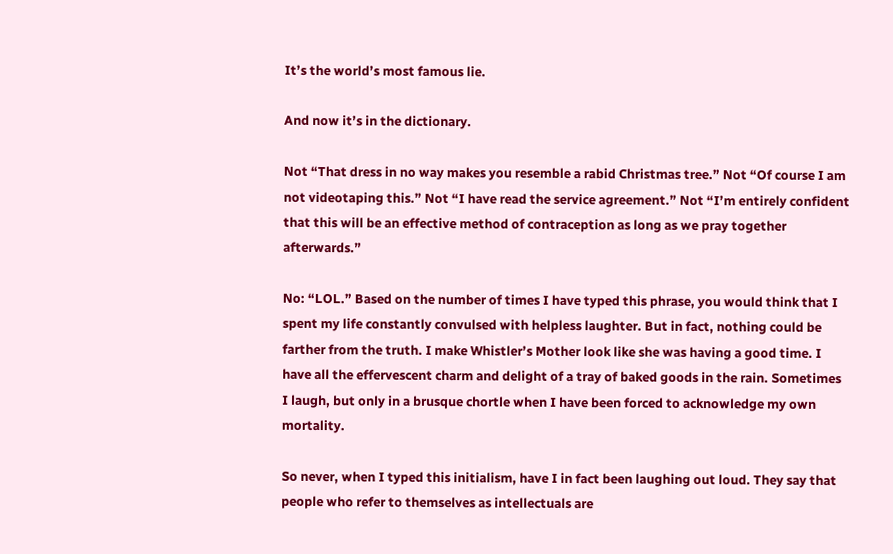It’s the world’s most famous lie.

And now it’s in the dictionary.

Not “That dress in no way makes you resemble a rabid Christmas tree.” Not “Of course I am not videotaping this.” Not “I have read the service agreement.” Not “I’m entirely confident that this will be an effective method of contraception as long as we pray together afterwards.”

No: “LOL.” Based on the number of times I have typed this phrase, you would think that I spent my life constantly convulsed with helpless laughter. But in fact, nothing could be farther from the truth. I make Whistler’s Mother look like she was having a good time. I have all the effervescent charm and delight of a tray of baked goods in the rain. Sometimes I laugh, but only in a brusque chortle when I have been forced to acknowledge my own mortality.

So never, when I typed this initialism, have I in fact been laughing out loud. They say that people who refer to themselves as intellectuals are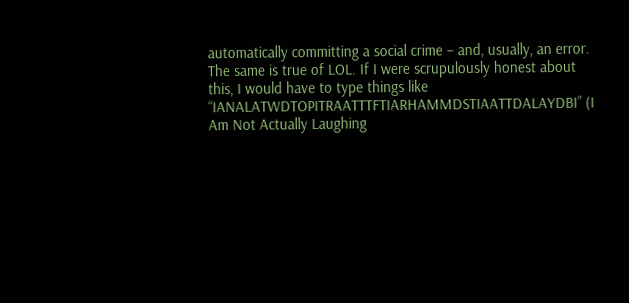automatically committing a social crime – and, usually, an error. The same is true of LOL. If I were scrupulously honest about this, I would have to type things like “IANALATWDTOPITRAATTTFTIARHAMMDSTIAATTDALAYDBI” (I Am Not Actually Laughing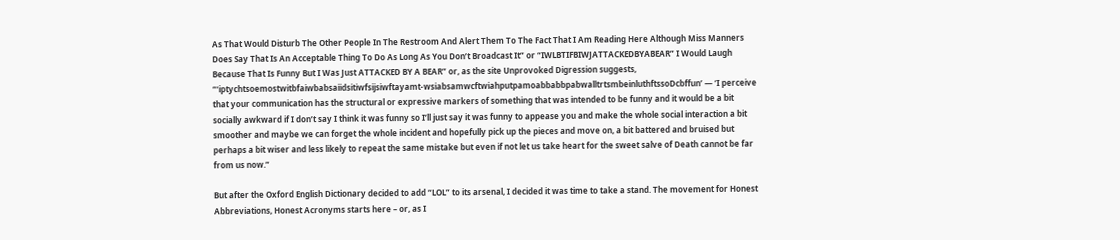As That Would Disturb The Other People In The Restroom And Alert Them To The Fact That I Am Reading Here Although Miss Manners Does Say That Is An Acceptable Thing To Do As Long As You Don’t Broadcast It” or “IWLBTIFBIWJATTACKEDBYABEAR” I Would Laugh Because That Is Funny But I Was Just ATTACKED BY A BEAR” or, as the site Unprovoked Digression suggests, “‘iptychtsoemostwitbfaiwbabsaiidsitiwfsijsiwftayamt-wsiabsamwcftwiahputpamoabbabbpabwalltrtsmbeinluthftssoDcbffun’ — ‘I perceive that your communication has the structural or expressive markers of something that was intended to be funny and it would be a bit socially awkward if I don’t say I think it was funny so I’ll just say it was funny to appease you and make the whole social interaction a bit smoother and maybe we can forget the whole incident and hopefully pick up the pieces and move on, a bit battered and bruised but perhaps a bit wiser and less likely to repeat the same mistake but even if not let us take heart for the sweet salve of Death cannot be far from us now.”

But after the Oxford English Dictionary decided to add “LOL” to its arsenal, I decided it was time to take a stand. The movement for Honest Abbreviations, Honest Acronyms starts here – or, as I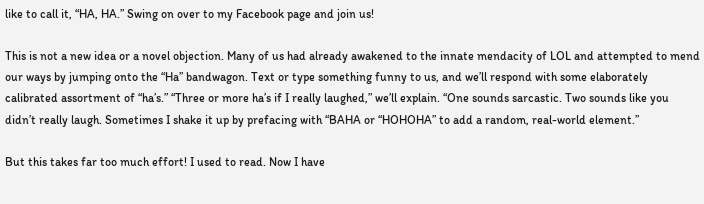like to call it, “HA, HA.” Swing on over to my Facebook page and join us!

This is not a new idea or a novel objection. Many of us had already awakened to the innate mendacity of LOL and attempted to mend our ways by jumping onto the “Ha” bandwagon. Text or type something funny to us, and we’ll respond with some elaborately calibrated assortment of “ha’s.” “Three or more ha’s if I really laughed,” we’ll explain. “One sounds sarcastic. Two sounds like you didn’t really laugh. Sometimes I shake it up by prefacing with “BAHA or “HOHOHA” to add a random, real-world element.”

But this takes far too much effort! I used to read. Now I have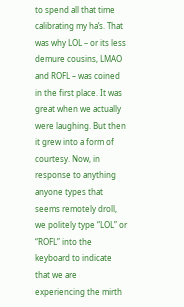to spend all that time calibrating my ha’s. That was why LOL – or its less demure cousins, LMAO and ROFL – was coined in the first place. It was great when we actually were laughing. But then it grew into a form of courtesy. Now, in response to anything anyone types that seems remotely droll, we politely type “LOL” or “ROFL” into the keyboard to indicate that we are experiencing the mirth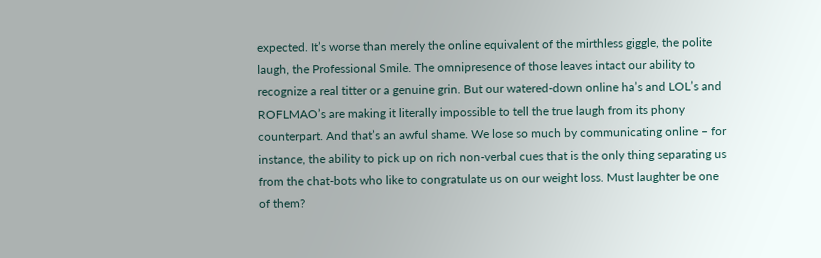expected. It’s worse than merely the online equivalent of the mirthless giggle, the polite laugh, the Professional Smile. The omnipresence of those leaves intact our ability to recognize a real titter or a genuine grin. But our watered-down online ha’s and LOL’s and ROFLMAO’s are making it literally impossible to tell the true laugh from its phony counterpart. And that’s an awful shame. We lose so much by communicating online – for instance, the ability to pick up on rich non-verbal cues that is the only thing separating us from the chat-bots who like to congratulate us on our weight loss. Must laughter be one of them?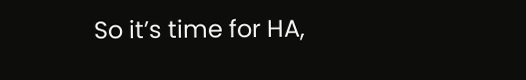So it’s time for HA,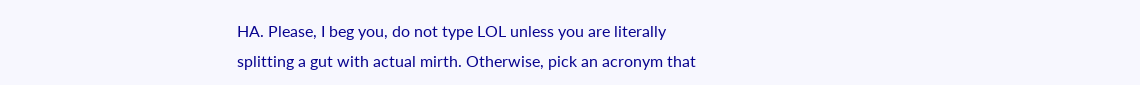HA. Please, I beg you, do not type LOL unless you are literally splitting a gut with actual mirth. Otherwise, pick an acronym that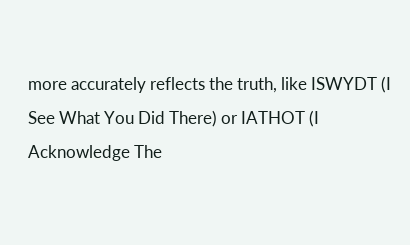more accurately reflects the truth, like ISWYDT (I See What You Did There) or IATHOT (I Acknowledge The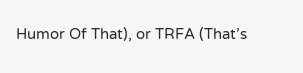Humor Of That), or TRFA (That’s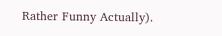Rather Funny Actually).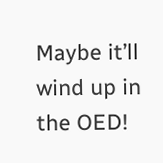Maybe it’ll wind up in the OED!